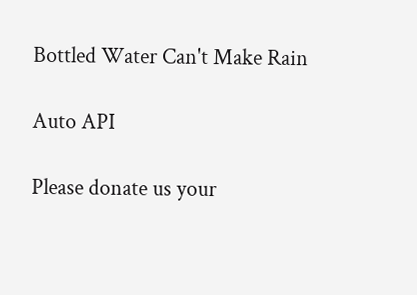Bottled Water Can't Make Rain

Auto API

Please donate us your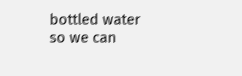bottled water so we can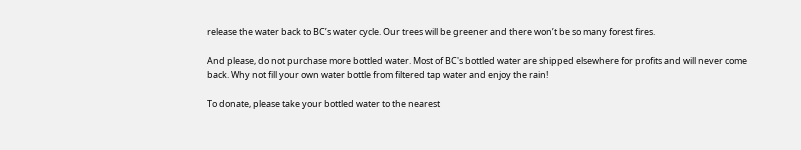release the water back to BC’s water cycle. Our trees will be greener and there won’t be so many forest fires.

And please, do not purchase more bottled water. Most of BC's bottled water are shipped elsewhere for profits and will never come back. Why not fill your own water bottle from filtered tap water and enjoy the rain!

To donate, please take your bottled water to the nearest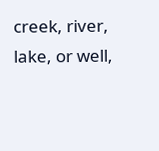creek, river, lake, or well,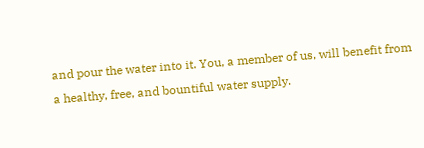and pour the water into it. You, a member of us, will benefit from a healthy, free, and bountiful water supply.